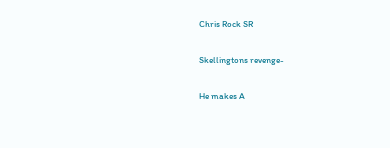Chris Rock SR

Skellingtons revenge-

He makes A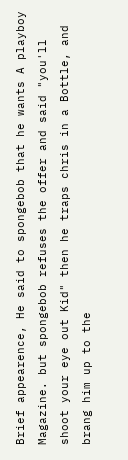Brief appearence, He said to spongebob that he wants A playboy Magazine. but spongebob refuses the offer and said "you'll shoot your eye out Kid" then he traps chris in a Bottle, and brang him up to the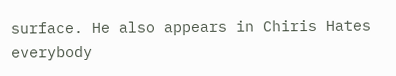surface. He also appears in Chiris Hates everybody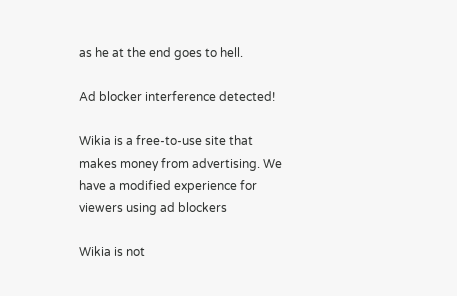as he at the end goes to hell.

Ad blocker interference detected!

Wikia is a free-to-use site that makes money from advertising. We have a modified experience for viewers using ad blockers

Wikia is not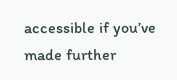accessible if you’ve made further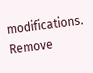modifications. Remove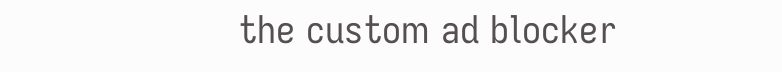the custom ad blocker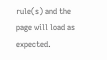rule(s) and the page will load as expected.